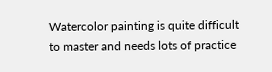Watercolor painting is quite difficult to master and needs lots of practice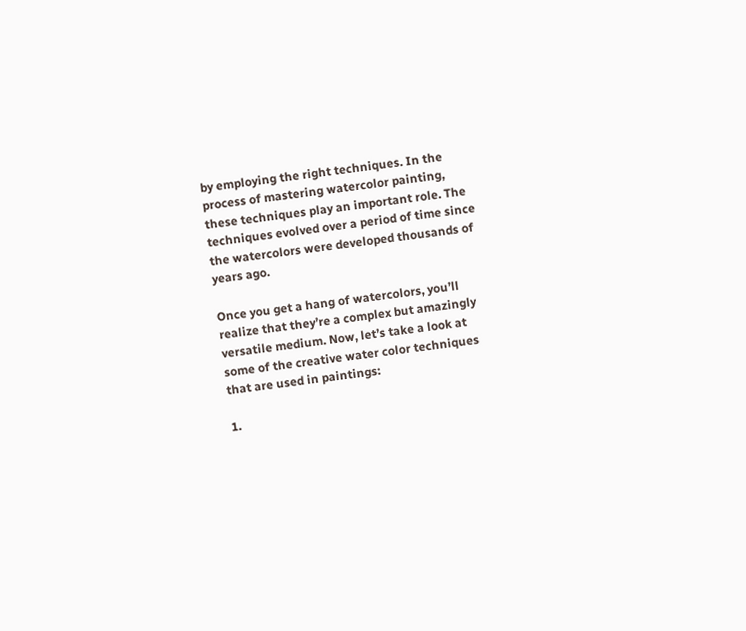by employing the right techniques. In the process of mastering watercolor painting, these techniques play an important role. The techniques evolved over a period of time since the watercolors were developed thousands of years ago.

Once you get a hang of watercolors, you’ll realize that they’re a complex but amazingly versatile medium. Now, let’s take a look at some of the creative water color techniques that are used in paintings:

1.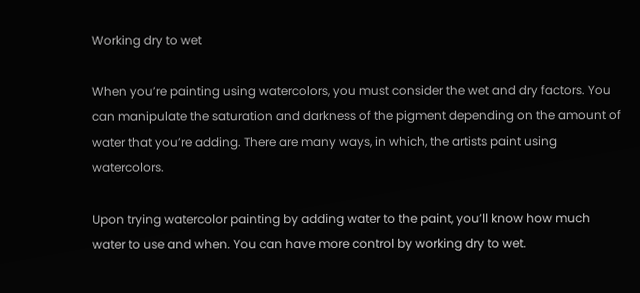Working dry to wet

When you’re painting using watercolors, you must consider the wet and dry factors. You can manipulate the saturation and darkness of the pigment depending on the amount of water that you’re adding. There are many ways, in which, the artists paint using watercolors.

Upon trying watercolor painting by adding water to the paint, you’ll know how much water to use and when. You can have more control by working dry to wet.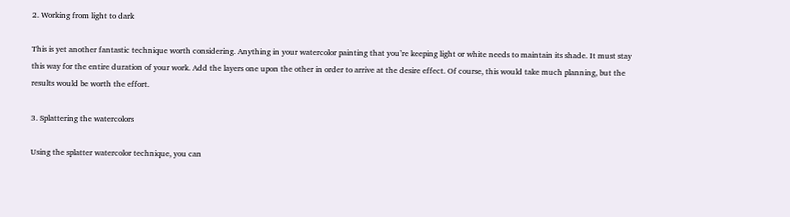2. Working from light to dark

This is yet another fantastic technique worth considering. Anything in your watercolor painting that you’re keeping light or white needs to maintain its shade. It must stay this way for the entire duration of your work. Add the layers one upon the other in order to arrive at the desire effect. Of course, this would take much planning, but the results would be worth the effort.

3. Splattering the watercolors

Using the splatter watercolor technique, you can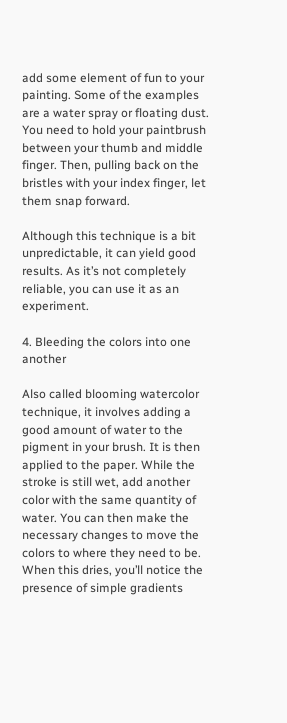add some element of fun to your painting. Some of the examples are a water spray or floating dust. You need to hold your paintbrush between your thumb and middle finger. Then, pulling back on the bristles with your index finger, let them snap forward.

Although this technique is a bit unpredictable, it can yield good results. As it’s not completely reliable, you can use it as an experiment.

4. Bleeding the colors into one another

Also called blooming watercolor technique, it involves adding a good amount of water to the pigment in your brush. It is then applied to the paper. While the stroke is still wet, add another color with the same quantity of water. You can then make the necessary changes to move the colors to where they need to be. When this dries, you’ll notice the presence of simple gradients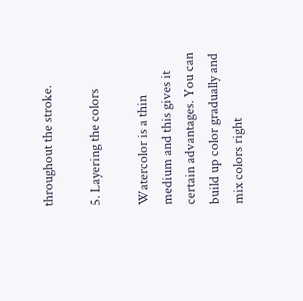throughout the stroke.

5. Layering the colors

Watercolor is a thin medium and this gives it certain advantages. You can build up color gradually and mix colors right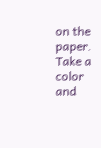on the paper. Take a color and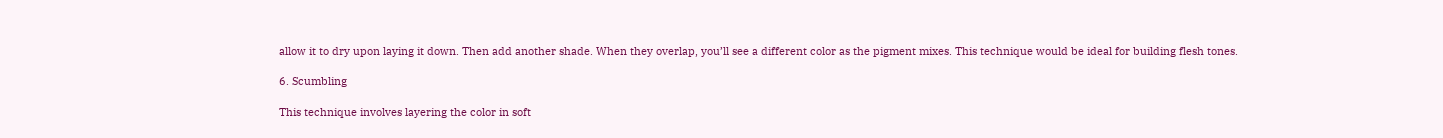allow it to dry upon laying it down. Then add another shade. When they overlap, you’ll see a different color as the pigment mixes. This technique would be ideal for building flesh tones.

6. Scumbling

This technique involves layering the color in soft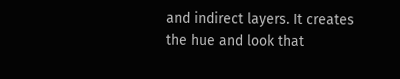and indirect layers. It creates the hue and look that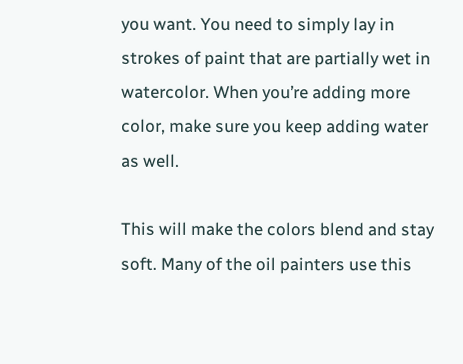you want. You need to simply lay in strokes of paint that are partially wet in watercolor. When you’re adding more color, make sure you keep adding water as well.

This will make the colors blend and stay soft. Many of the oil painters use this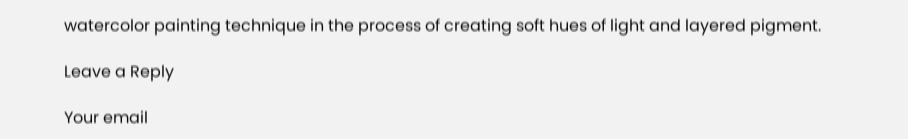watercolor painting technique in the process of creating soft hues of light and layered pigment.

Leave a Reply

Your email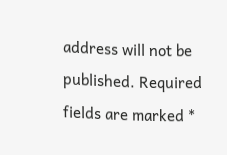address will not be published. Required fields are marked *